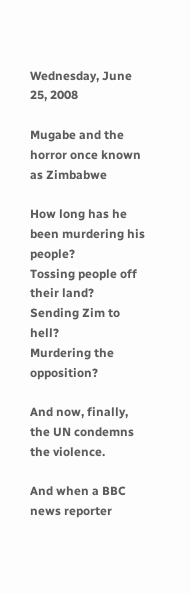Wednesday, June 25, 2008

Mugabe and the horror once known as Zimbabwe

How long has he been murdering his people?
Tossing people off their land?
Sending Zim to hell?
Murdering the opposition?

And now, finally, the UN condemns the violence.

And when a BBC news reporter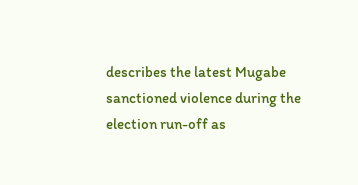describes the latest Mugabe sanctioned violence during the election run-off as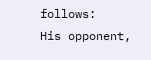follows:
His opponent,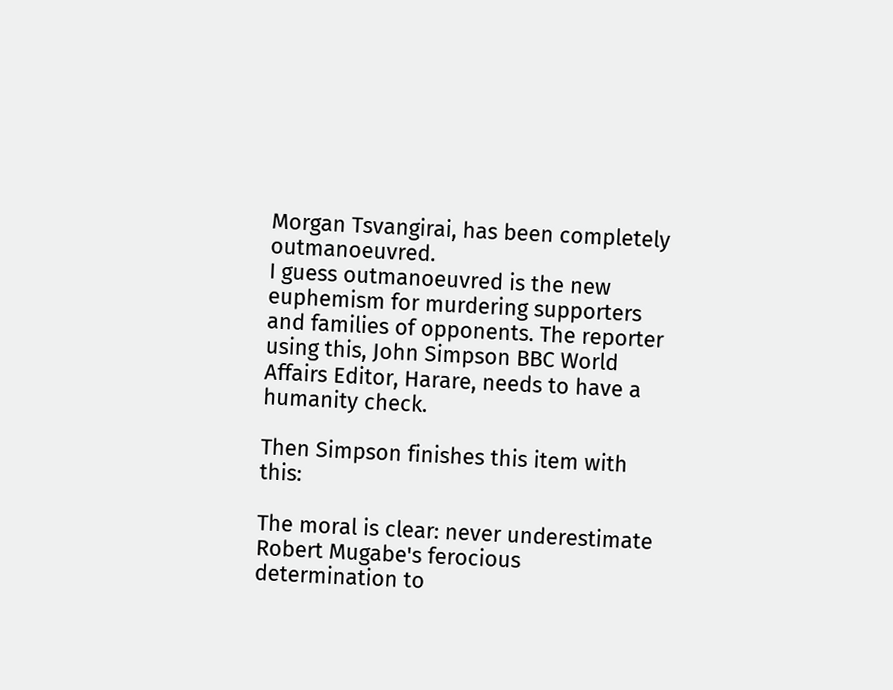Morgan Tsvangirai, has been completely outmanoeuvred.
I guess outmanoeuvred is the new euphemism for murdering supporters and families of opponents. The reporter using this, John Simpson BBC World Affairs Editor, Harare, needs to have a humanity check.

Then Simpson finishes this item with this:

The moral is clear: never underestimate Robert Mugabe's ferocious determination to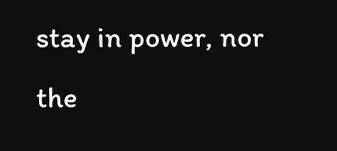stay in power, nor the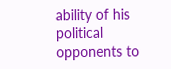ability of his political opponents to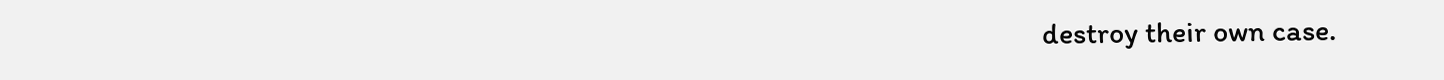destroy their own case.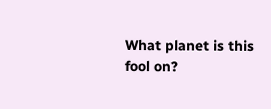What planet is this fool on?